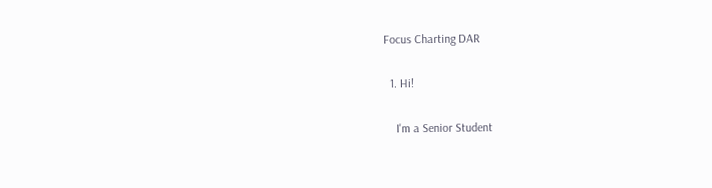Focus Charting DAR

  1. Hi!

    I'm a Senior Student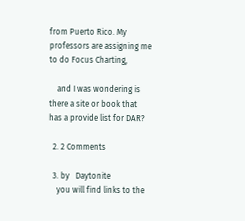from Puerto Rico. My professors are assigning me to do Focus Charting,

    and I was wondering is there a site or book that has a provide list for DAR?

  2. 2 Comments

  3. by   Daytonite
    you will find links to the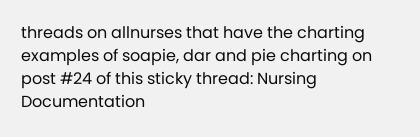threads on allnurses that have the charting examples of soapie, dar and pie charting on post #24 of this sticky thread: Nursing Documentation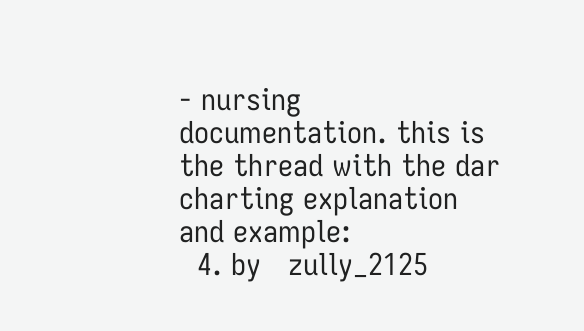- nursing documentation. this is the thread with the dar charting explanation and example:
  4. by   zully_2125